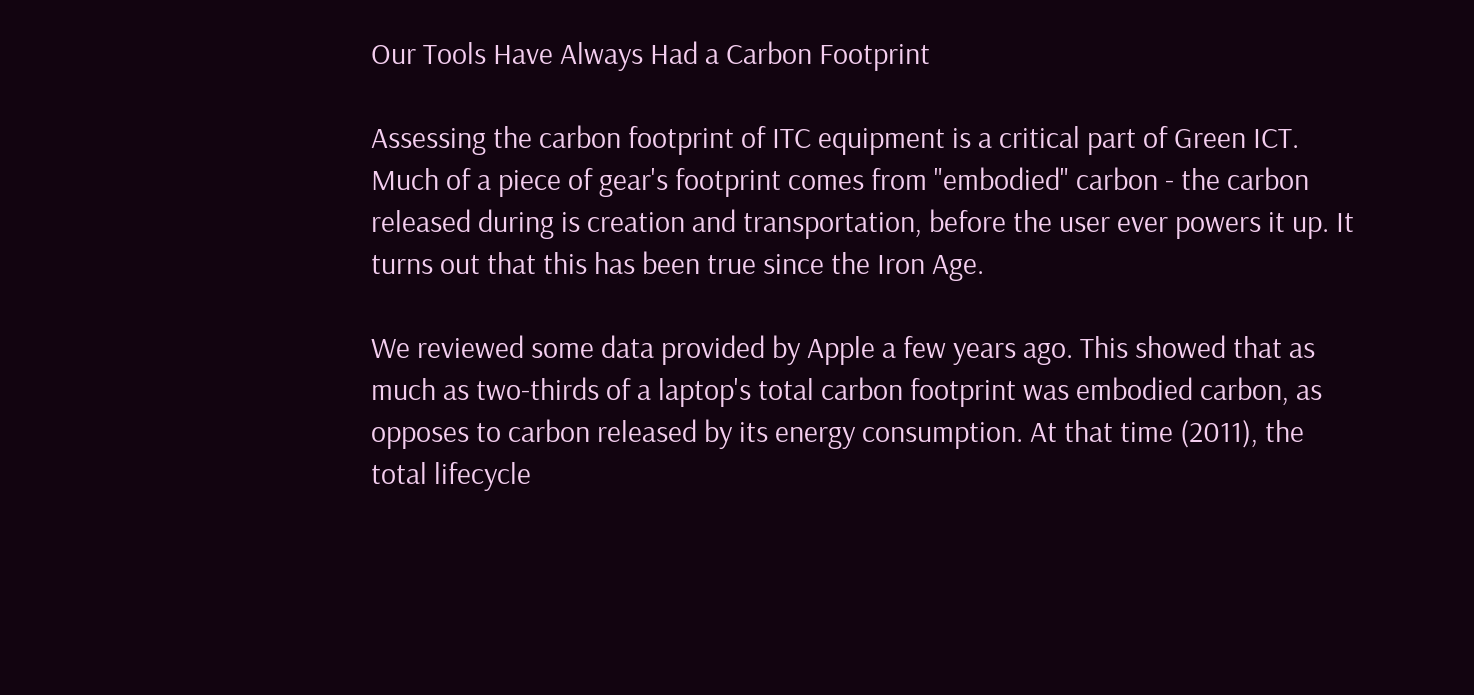Our Tools Have Always Had a Carbon Footprint

Assessing the carbon footprint of ITC equipment is a critical part of Green ICT. Much of a piece of gear's footprint comes from "embodied" carbon - the carbon released during is creation and transportation, before the user ever powers it up. It turns out that this has been true since the Iron Age.

We reviewed some data provided by Apple a few years ago. This showed that as much as two-thirds of a laptop's total carbon footprint was embodied carbon, as opposes to carbon released by its energy consumption. At that time (2011), the total lifecycle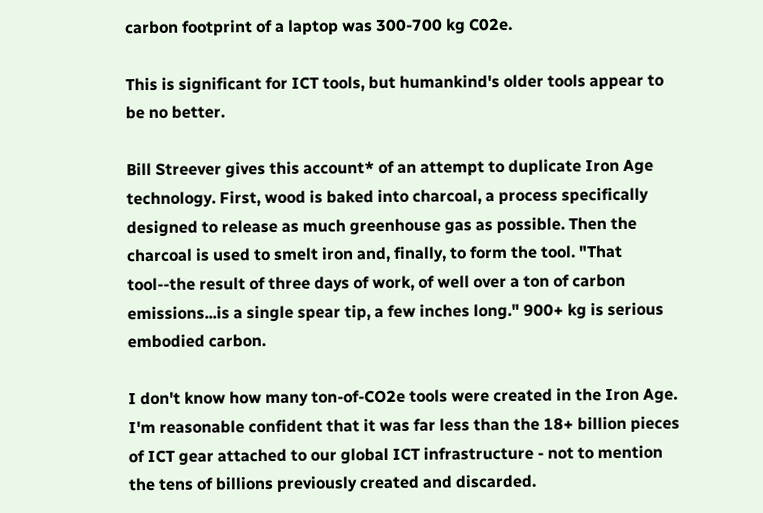carbon footprint of a laptop was 300-700 kg C02e.

This is significant for ICT tools, but humankind's older tools appear to be no better.

Bill Streever gives this account* of an attempt to duplicate Iron Age technology. First, wood is baked into charcoal, a process specifically designed to release as much greenhouse gas as possible. Then the charcoal is used to smelt iron and, finally, to form the tool. "That tool--the result of three days of work, of well over a ton of carbon emissions...is a single spear tip, a few inches long." 900+ kg is serious embodied carbon.

I don't know how many ton-of-CO2e tools were created in the Iron Age. I'm reasonable confident that it was far less than the 18+ billion pieces of ICT gear attached to our global ICT infrastructure - not to mention the tens of billions previously created and discarded.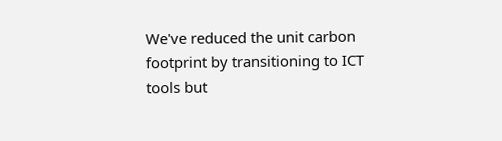We've reduced the unit carbon footprint by transitioning to ICT tools but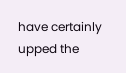have certainly upped the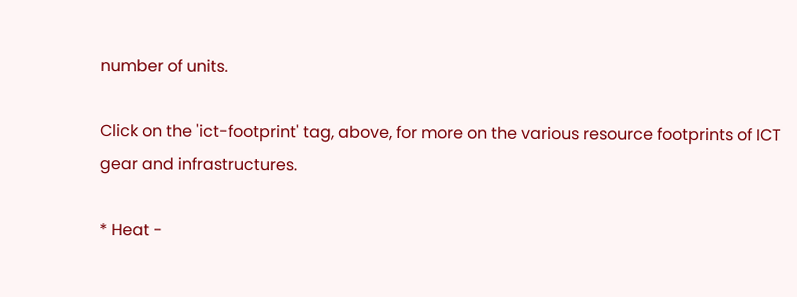number of units.

Click on the 'ict-footprint' tag, above, for more on the various resource footprints of ICT gear and infrastructures.

* Heat -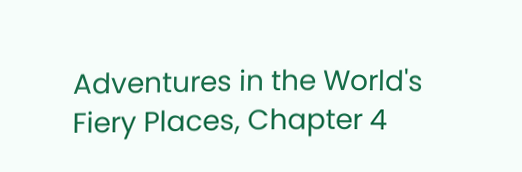Adventures in the World's Fiery Places, Chapter 4